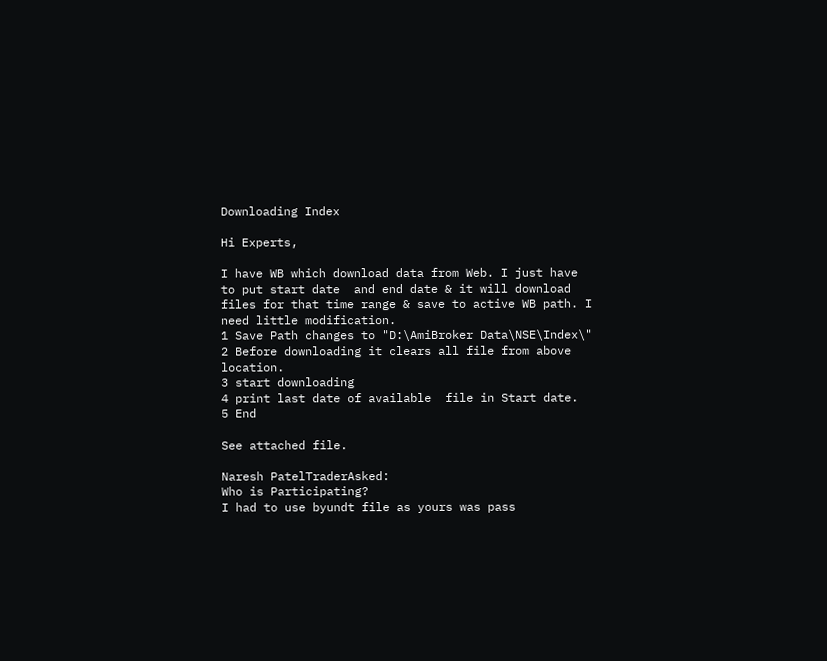Downloading Index

Hi Experts,

I have WB which download data from Web. I just have to put start date  and end date & it will download files for that time range & save to active WB path. I need little modification.
1 Save Path changes to "D:\AmiBroker Data\NSE\Index\"
2 Before downloading it clears all file from above location.
3 start downloading
4 print last date of available  file in Start date.
5 End

See attached file.

Naresh PatelTraderAsked:
Who is Participating?
I had to use byundt file as yours was pass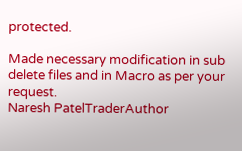protected.

Made necessary modification in sub delete files and in Macro as per your request.
Naresh PatelTraderAuthor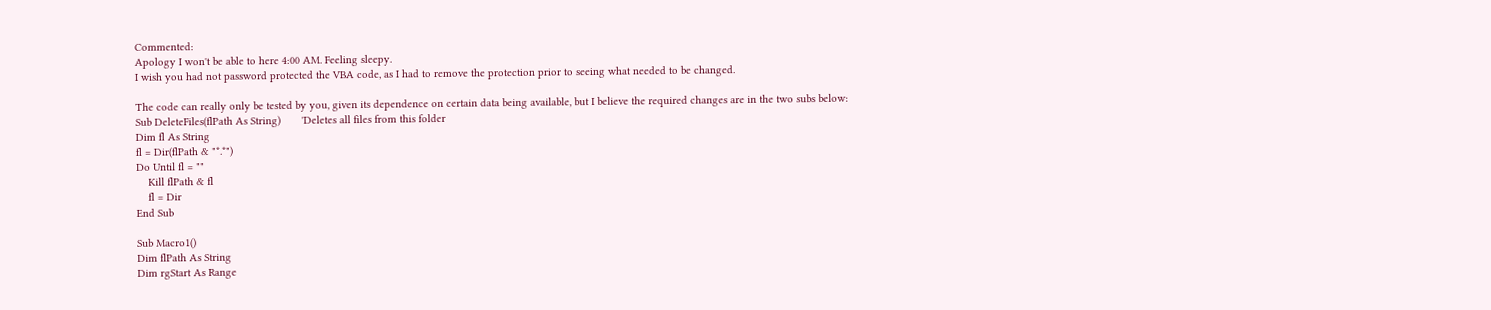Commented:
Apology I won't be able to here 4:00 AM. Feeling sleepy.
I wish you had not password protected the VBA code, as I had to remove the protection prior to seeing what needed to be changed.

The code can really only be tested by you, given its dependence on certain data being available, but I believe the required changes are in the two subs below:
Sub DeleteFiles(flPath As String)       'Deletes all files from this folder
Dim fl As String
fl = Dir(flPath & "*.*")
Do Until fl = ""
    Kill flPath & fl
    fl = Dir
End Sub

Sub Macro1()
Dim flPath As String
Dim rgStart As Range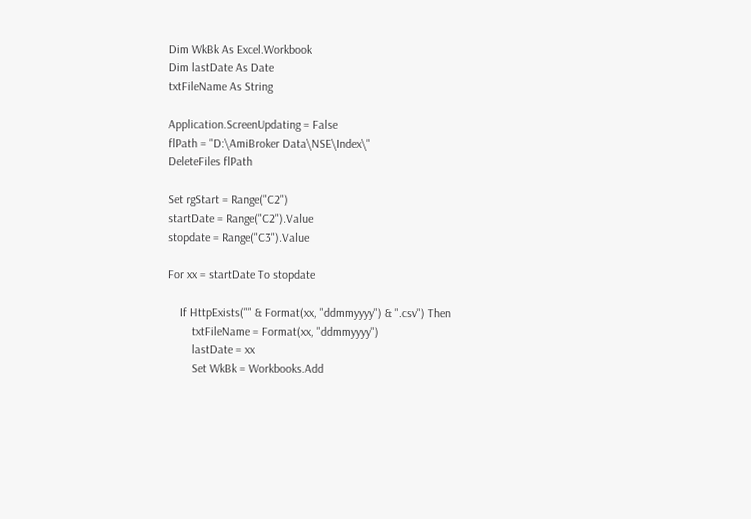Dim WkBk As Excel.Workbook
Dim lastDate As Date
txtFileName As String

Application.ScreenUpdating = False
flPath = "D:\AmiBroker Data\NSE\Index\"
DeleteFiles flPath

Set rgStart = Range("C2")
startDate = Range("C2").Value
stopdate = Range("C3").Value

For xx = startDate To stopdate

    If HttpExists("" & Format(xx, "ddmmyyyy") & ".csv") Then
        txtFileName = Format(xx, "ddmmyyyy")
        lastDate = xx
        Set WkBk = Workbooks.Add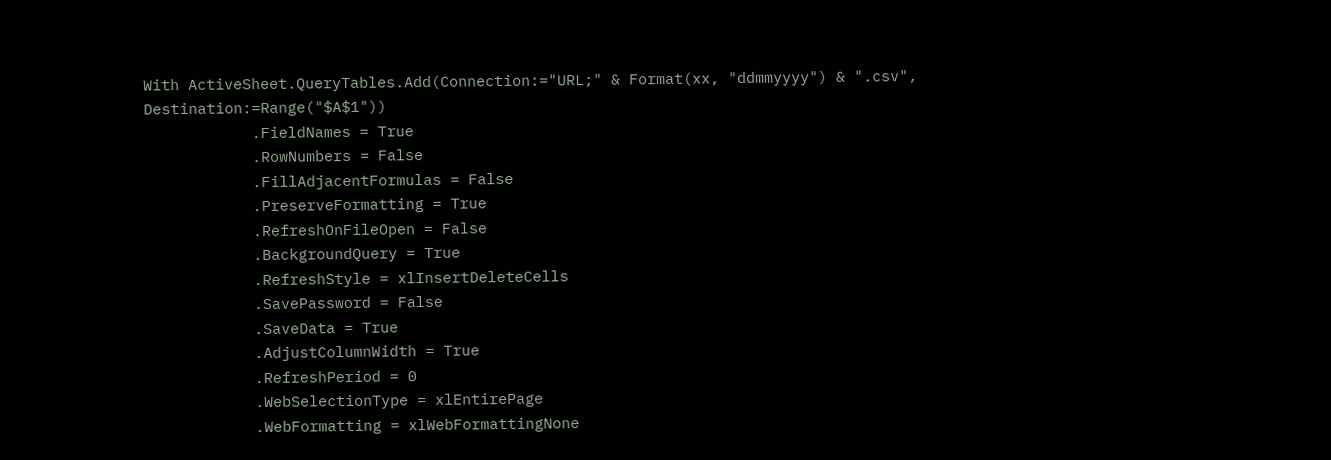With ActiveSheet.QueryTables.Add(Connection:="URL;" & Format(xx, "ddmmyyyy") & ".csv", Destination:=Range("$A$1"))
            .FieldNames = True
            .RowNumbers = False
            .FillAdjacentFormulas = False
            .PreserveFormatting = True
            .RefreshOnFileOpen = False
            .BackgroundQuery = True
            .RefreshStyle = xlInsertDeleteCells
            .SavePassword = False
            .SaveData = True
            .AdjustColumnWidth = True
            .RefreshPeriod = 0
            .WebSelectionType = xlEntirePage
            .WebFormatting = xlWebFormattingNone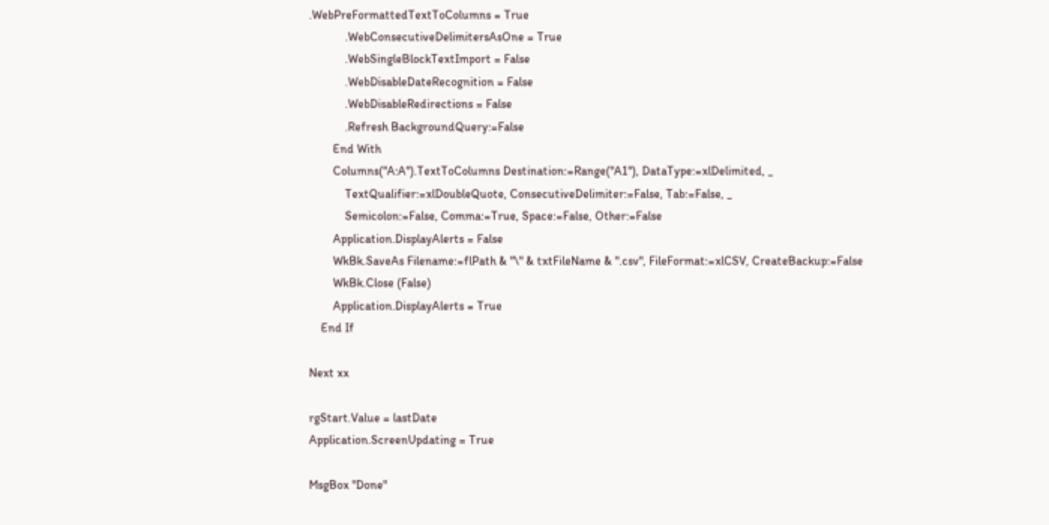.WebPreFormattedTextToColumns = True
            .WebConsecutiveDelimitersAsOne = True
            .WebSingleBlockTextImport = False
            .WebDisableDateRecognition = False
            .WebDisableRedirections = False
            .Refresh BackgroundQuery:=False
        End With
        Columns("A:A").TextToColumns Destination:=Range("A1"), DataType:=xlDelimited, _
            TextQualifier:=xlDoubleQuote, ConsecutiveDelimiter:=False, Tab:=False, _
            Semicolon:=False, Comma:=True, Space:=False, Other:=False
        Application.DisplayAlerts = False
        WkBk.SaveAs Filename:=flPath & "\" & txtFileName & ".csv", FileFormat:=xlCSV, CreateBackup:=False
        WkBk.Close (False)
        Application.DisplayAlerts = True
    End If

Next xx

rgStart.Value = lastDate
Application.ScreenUpdating = True

MsgBox "Done"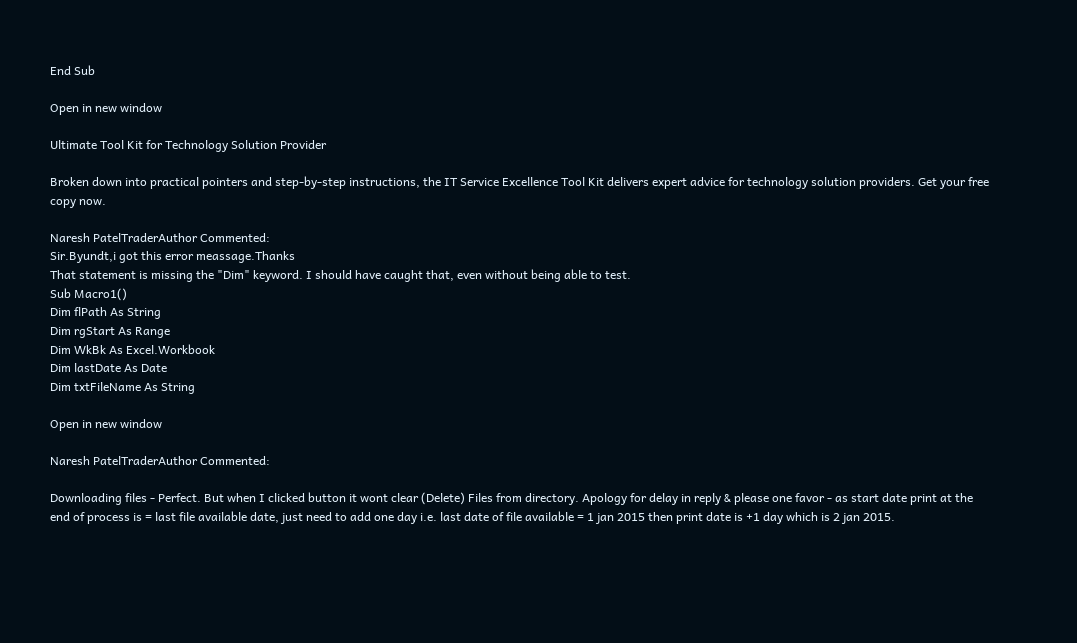End Sub

Open in new window

Ultimate Tool Kit for Technology Solution Provider

Broken down into practical pointers and step-by-step instructions, the IT Service Excellence Tool Kit delivers expert advice for technology solution providers. Get your free copy now.

Naresh PatelTraderAuthor Commented:
Sir.Byundt,i got this error meassage.Thanks
That statement is missing the "Dim" keyword. I should have caught that, even without being able to test.
Sub Macro1()
Dim flPath As String
Dim rgStart As Range
Dim WkBk As Excel.Workbook
Dim lastDate As Date
Dim txtFileName As String

Open in new window

Naresh PatelTraderAuthor Commented:

Downloading files - Perfect. But when I clicked button it wont clear (Delete) Files from directory. Apology for delay in reply & please one favor - as start date print at the end of process is = last file available date, just need to add one day i.e. last date of file available = 1 jan 2015 then print date is +1 day which is 2 jan 2015.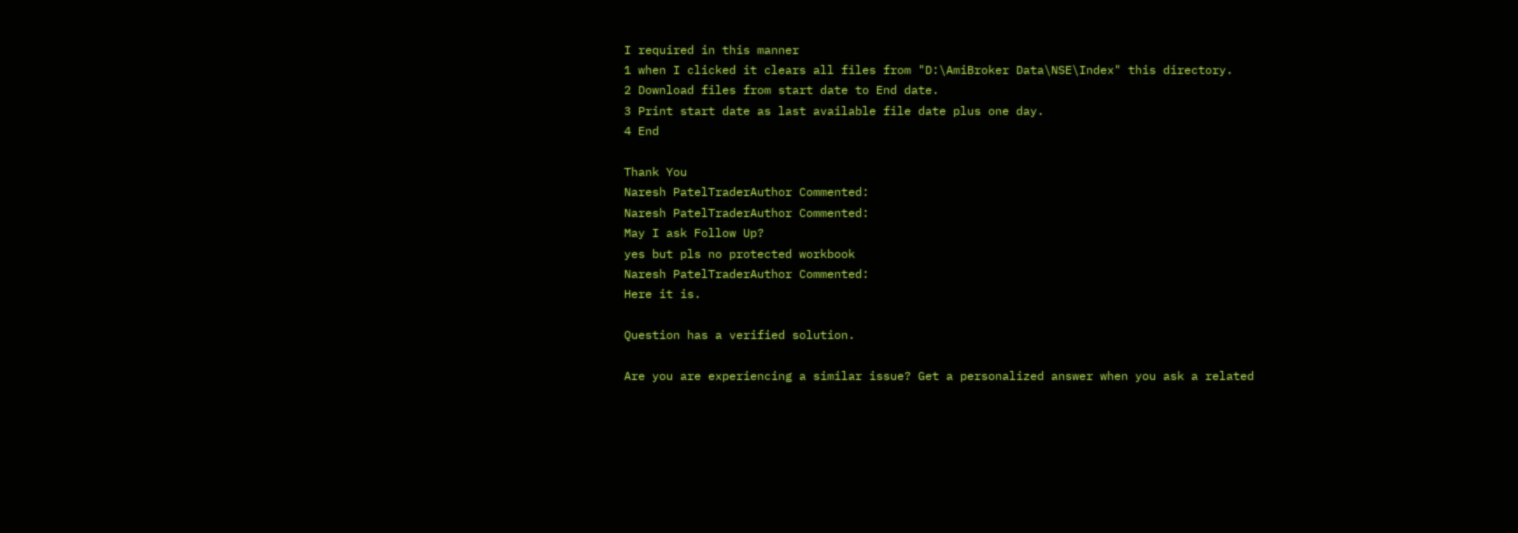I required in this manner
1 when I clicked it clears all files from "D:\AmiBroker Data\NSE\Index" this directory.
2 Download files from start date to End date.
3 Print start date as last available file date plus one day.
4 End

Thank You
Naresh PatelTraderAuthor Commented:
Naresh PatelTraderAuthor Commented:
May I ask Follow Up?
yes but pls no protected workbook
Naresh PatelTraderAuthor Commented:
Here it is.

Question has a verified solution.

Are you are experiencing a similar issue? Get a personalized answer when you ask a related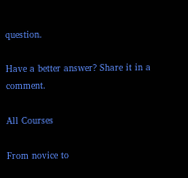question.

Have a better answer? Share it in a comment.

All Courses

From novice to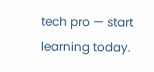tech pro — start learning today.